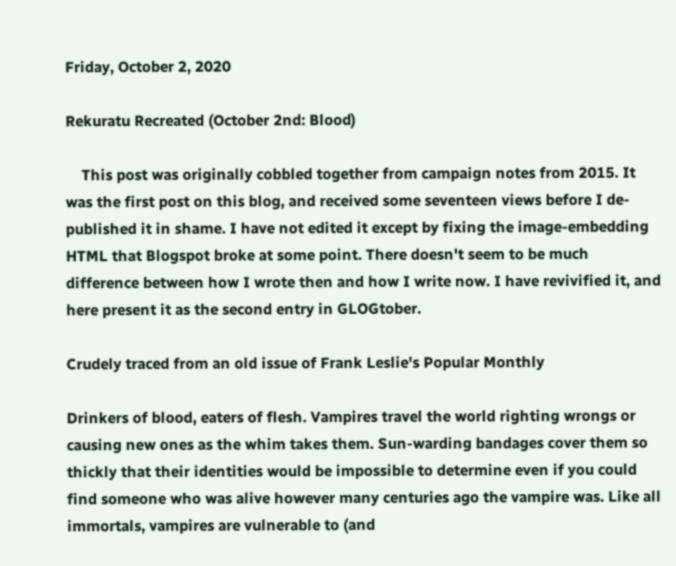Friday, October 2, 2020

Rekuratu Recreated (October 2nd: Blood)

    This post was originally cobbled together from campaign notes from 2015. It was the first post on this blog, and received some seventeen views before I de-published it in shame. I have not edited it except by fixing the image-embedding HTML that Blogspot broke at some point. There doesn't seem to be much difference between how I wrote then and how I write now. I have revivified it, and here present it as the second entry in GLOGtober.

Crudely traced from an old issue of Frank Leslie's Popular Monthly

Drinkers of blood, eaters of flesh. Vampires travel the world righting wrongs or causing new ones as the whim takes them. Sun-warding bandages cover them so thickly that their identities would be impossible to determine even if you could find someone who was alive however many centuries ago the vampire was. Like all immortals, vampires are vulnerable to (and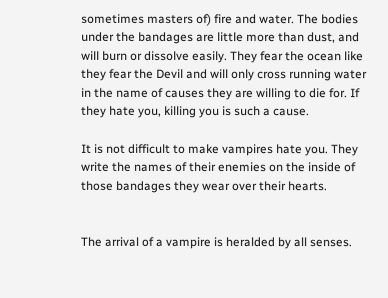sometimes masters of) fire and water. The bodies under the bandages are little more than dust, and will burn or dissolve easily. They fear the ocean like they fear the Devil and will only cross running water in the name of causes they are willing to die for. If they hate you, killing you is such a cause.

It is not difficult to make vampires hate you. They write the names of their enemies on the inside of those bandages they wear over their hearts.


The arrival of a vampire is heralded by all senses.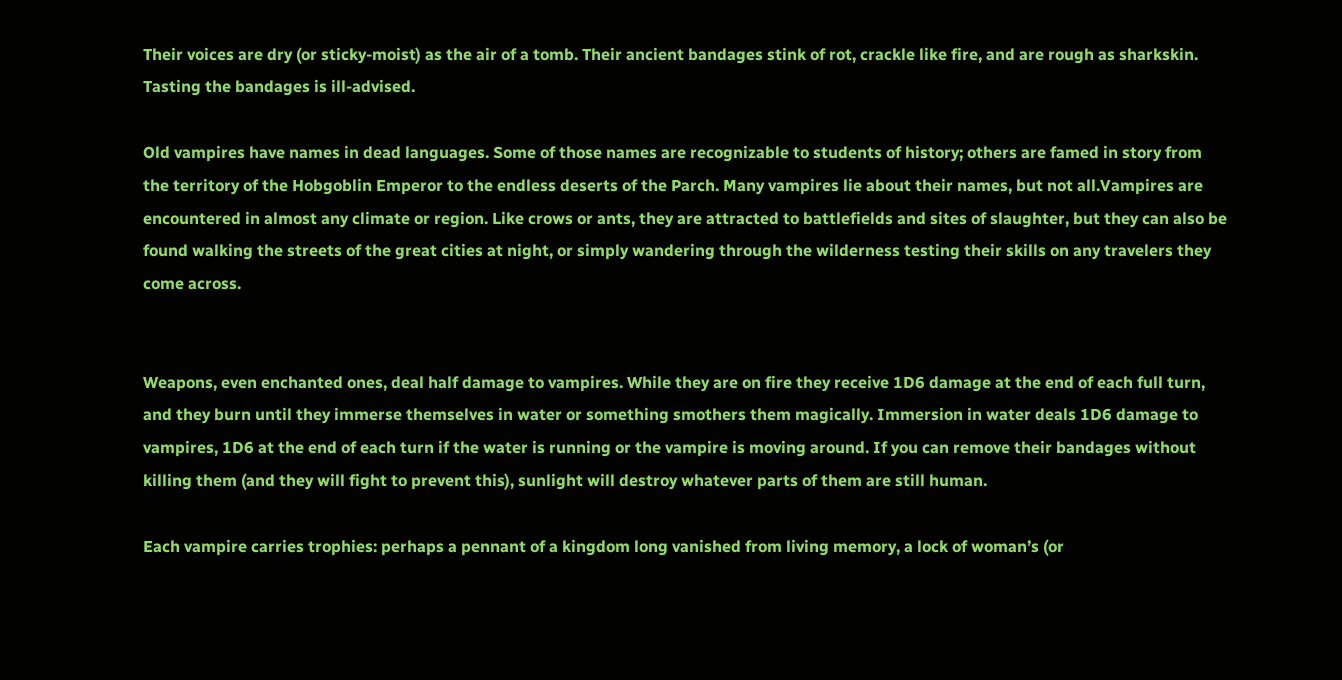Their voices are dry (or sticky-moist) as the air of a tomb. Their ancient bandages stink of rot, crackle like fire, and are rough as sharkskin. Tasting the bandages is ill-advised.

Old vampires have names in dead languages. Some of those names are recognizable to students of history; others are famed in story from the territory of the Hobgoblin Emperor to the endless deserts of the Parch. Many vampires lie about their names, but not all.Vampires are encountered in almost any climate or region. Like crows or ants, they are attracted to battlefields and sites of slaughter, but they can also be found walking the streets of the great cities at night, or simply wandering through the wilderness testing their skills on any travelers they come across.


Weapons, even enchanted ones, deal half damage to vampires. While they are on fire they receive 1D6 damage at the end of each full turn, and they burn until they immerse themselves in water or something smothers them magically. Immersion in water deals 1D6 damage to vampires, 1D6 at the end of each turn if the water is running or the vampire is moving around. If you can remove their bandages without killing them (and they will fight to prevent this), sunlight will destroy whatever parts of them are still human.

Each vampire carries trophies: perhaps a pennant of a kingdom long vanished from living memory, a lock of woman’s (or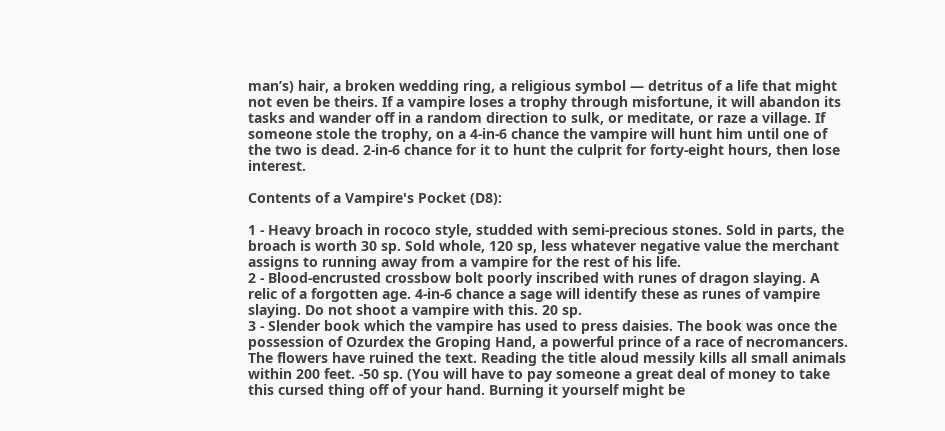man’s) hair, a broken wedding ring, a religious symbol — detritus of a life that might not even be theirs. If a vampire loses a trophy through misfortune, it will abandon its tasks and wander off in a random direction to sulk, or meditate, or raze a village. If someone stole the trophy, on a 4-in-6 chance the vampire will hunt him until one of the two is dead. 2-in-6 chance for it to hunt the culprit for forty-eight hours, then lose interest.

Contents of a Vampire's Pocket (D8):

1 - Heavy broach in rococo style, studded with semi-precious stones. Sold in parts, the broach is worth 30 sp. Sold whole, 120 sp, less whatever negative value the merchant assigns to running away from a vampire for the rest of his life.
2 - Blood-encrusted crossbow bolt poorly inscribed with runes of dragon slaying. A relic of a forgotten age. 4-in-6 chance a sage will identify these as runes of vampire slaying. Do not shoot a vampire with this. 20 sp.
3 - Slender book which the vampire has used to press daisies. The book was once the possession of Ozurdex the Groping Hand, a powerful prince of a race of necromancers. The flowers have ruined the text. Reading the title aloud messily kills all small animals within 200 feet. -50 sp. (You will have to pay someone a great deal of money to take this cursed thing off of your hand. Burning it yourself might be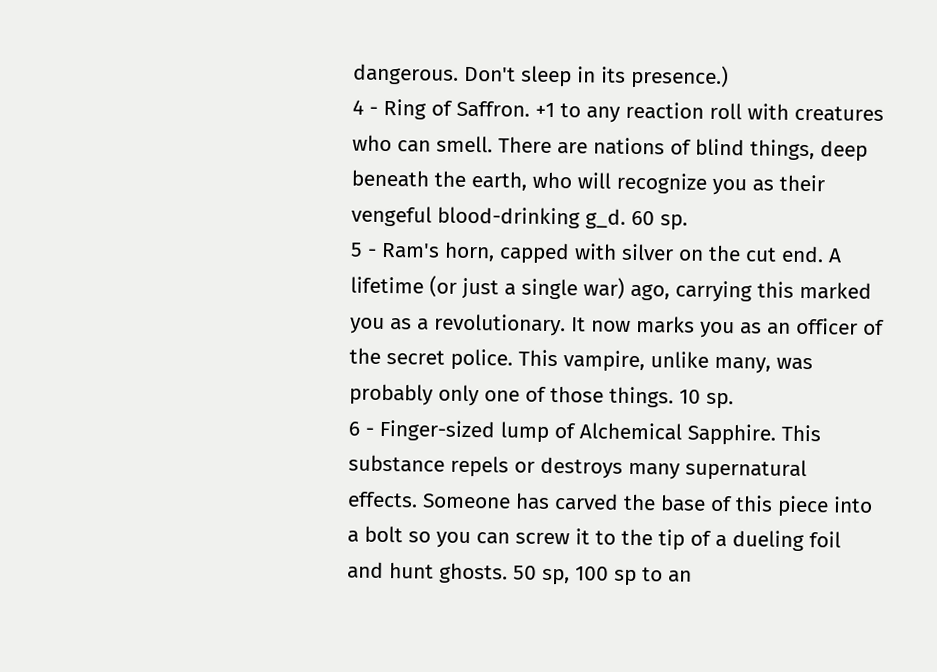dangerous. Don't sleep in its presence.)
4 - Ring of Saffron. +1 to any reaction roll with creatures who can smell. There are nations of blind things, deep beneath the earth, who will recognize you as their vengeful blood-drinking g_d. 60 sp.
5 - Ram's horn, capped with silver on the cut end. A lifetime (or just a single war) ago, carrying this marked you as a revolutionary. It now marks you as an officer of the secret police. This vampire, unlike many, was probably only one of those things. 10 sp.
6 - Finger-sized lump of Alchemical Sapphire. This substance repels or destroys many supernatural effects. Someone has carved the base of this piece into a bolt so you can screw it to the tip of a dueling foil and hunt ghosts. 50 sp, 100 sp to an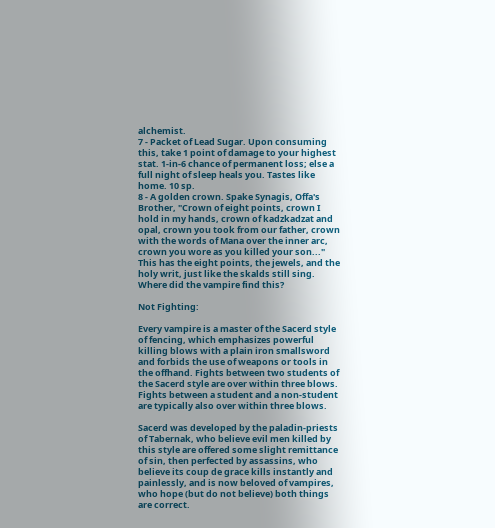alchemist.
7 - Packet of Lead Sugar. Upon consuming this, take 1 point of damage to your highest stat. 1-in-6 chance of permanent loss; else a full night of sleep heals you. Tastes like home. 10 sp.
8 - A golden crown. Spake Synagis, Offa's Brother, "Crown of eight points, crown I hold in my hands, crown of kadzkadzat and opal, crown you took from our father, crown with the words of Mana over the inner arc, crown you wore as you killed your son..." This has the eight points, the jewels, and the holy writ, just like the skalds still sing. Where did the vampire find this?

Not Fighting:

Every vampire is a master of the Sacerd style of fencing, which emphasizes powerful killing blows with a plain iron smallsword and forbids the use of weapons or tools in the offhand. Fights between two students of the Sacerd style are over within three blows. Fights between a student and a non-student are typically also over within three blows.

Sacerd was developed by the paladin-priests of Tabernak, who believe evil men killed by this style are offered some slight remittance of sin, then perfected by assassins, who believe its coup de grace kills instantly and painlessly, and is now beloved of vampires, who hope (but do not believe) both things are correct.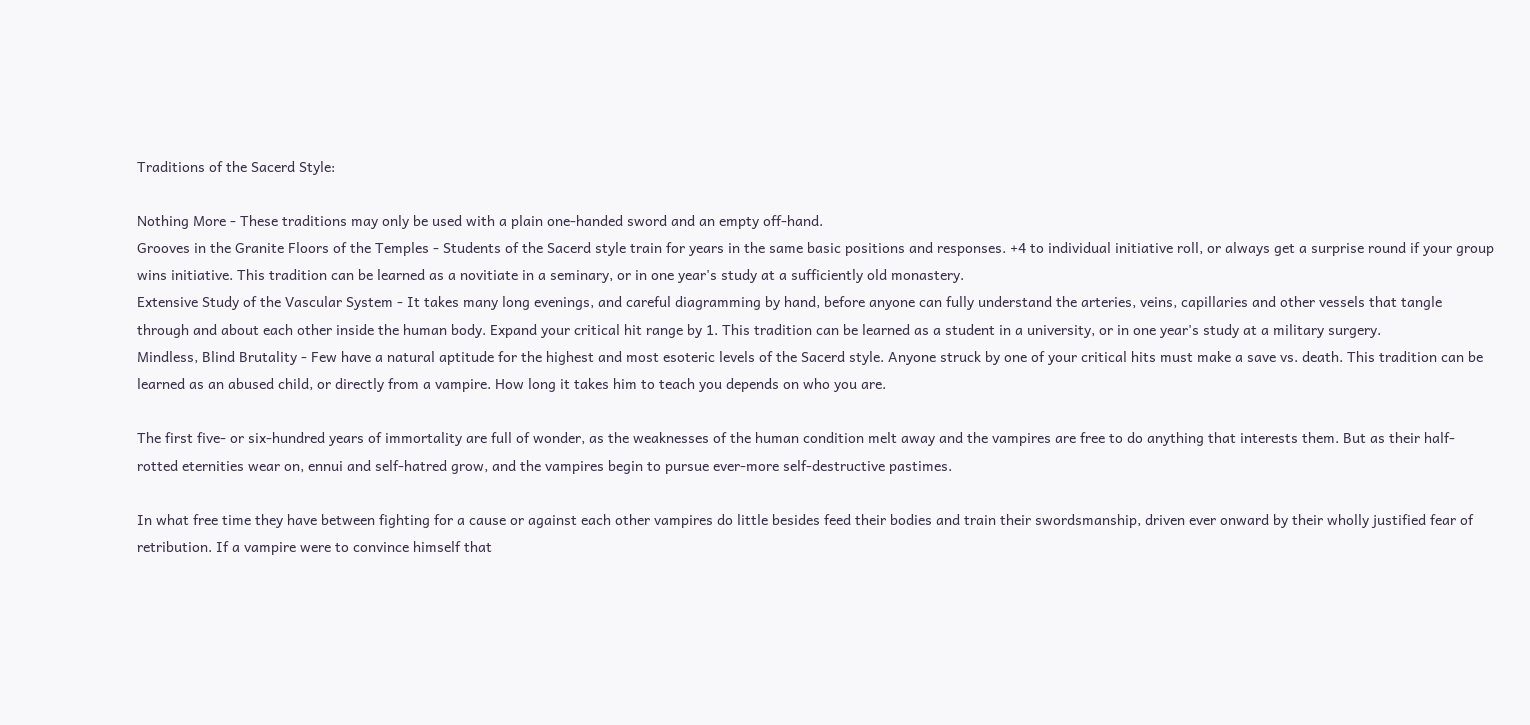Traditions of the Sacerd Style:

Nothing More - These traditions may only be used with a plain one-handed sword and an empty off-hand.
Grooves in the Granite Floors of the Temples - Students of the Sacerd style train for years in the same basic positions and responses. +4 to individual initiative roll, or always get a surprise round if your group wins initiative. This tradition can be learned as a novitiate in a seminary, or in one year's study at a sufficiently old monastery.
Extensive Study of the Vascular System - It takes many long evenings, and careful diagramming by hand, before anyone can fully understand the arteries, veins, capillaries and other vessels that tangle through and about each other inside the human body. Expand your critical hit range by 1. This tradition can be learned as a student in a university, or in one year's study at a military surgery.
Mindless, Blind Brutality - Few have a natural aptitude for the highest and most esoteric levels of the Sacerd style. Anyone struck by one of your critical hits must make a save vs. death. This tradition can be learned as an abused child, or directly from a vampire. How long it takes him to teach you depends on who you are.

The first five- or six-hundred years of immortality are full of wonder, as the weaknesses of the human condition melt away and the vampires are free to do anything that interests them. But as their half-rotted eternities wear on, ennui and self-hatred grow, and the vampires begin to pursue ever-more self-destructive pastimes.

In what free time they have between fighting for a cause or against each other vampires do little besides feed their bodies and train their swordsmanship, driven ever onward by their wholly justified fear of retribution. If a vampire were to convince himself that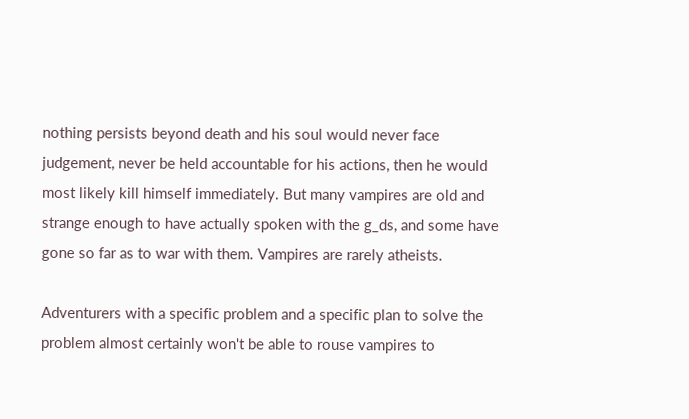nothing persists beyond death and his soul would never face judgement, never be held accountable for his actions, then he would most likely kill himself immediately. But many vampires are old and strange enough to have actually spoken with the g_ds, and some have gone so far as to war with them. Vampires are rarely atheists.

Adventurers with a specific problem and a specific plan to solve the problem almost certainly won't be able to rouse vampires to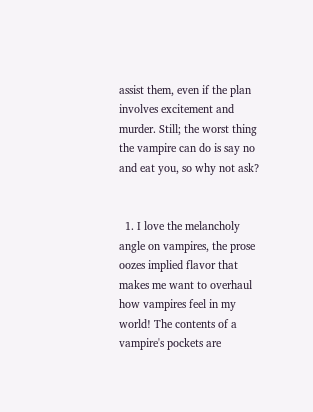assist them, even if the plan involves excitement and murder. Still; the worst thing the vampire can do is say no and eat you, so why not ask?


  1. I love the melancholy angle on vampires, the prose oozes implied flavor that makes me want to overhaul how vampires feel in my world! The contents of a vampire's pockets are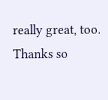really great, too. Thanks so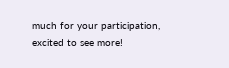much for your participation, excited to see more!